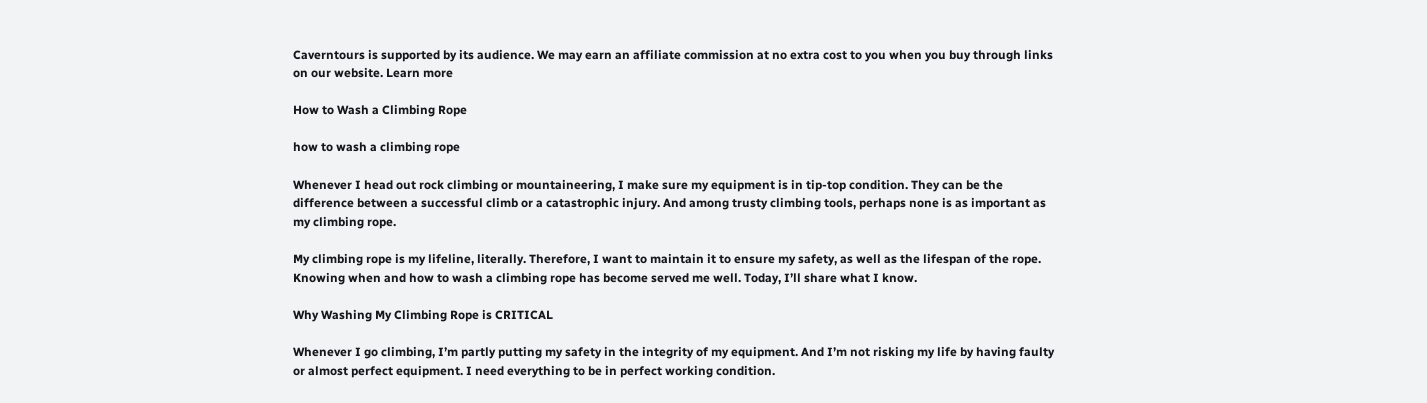Caverntours is supported by its audience. We may earn an affiliate commission at no extra cost to you when you buy through links on our website. Learn more

How to Wash a Climbing Rope

how to wash a climbing rope

Whenever I head out rock climbing or mountaineering, I make sure my equipment is in tip-top condition. They can be the difference between a successful climb or a catastrophic injury. And among trusty climbing tools, perhaps none is as important as my climbing rope.

My climbing rope is my lifeline, literally. Therefore, I want to maintain it to ensure my safety, as well as the lifespan of the rope. Knowing when and how to wash a climbing rope has become served me well. Today, I’ll share what I know.

Why Washing My Climbing Rope is CRITICAL

Whenever I go climbing, I’m partly putting my safety in the integrity of my equipment. And I’m not risking my life by having faulty or almost perfect equipment. I need everything to be in perfect working condition.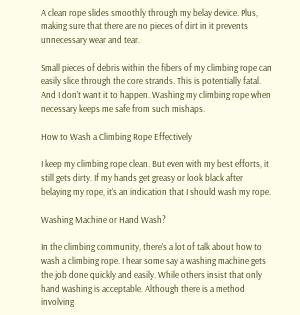A clean rope slides smoothly through my belay device. Plus, making sure that there are no pieces of dirt in it prevents unnecessary wear and tear.

Small pieces of debris within the fibers of my climbing rope can easily slice through the core strands. This is potentially fatal. And I don’t want it to happen. Washing my climbing rope when necessary keeps me safe from such mishaps.

How to Wash a Climbing Rope Effectively

I keep my climbing rope clean. But even with my best efforts, it still gets dirty. If my hands get greasy or look black after belaying my rope, it’s an indication that I should wash my rope.

Washing Machine or Hand Wash?

In the climbing community, there’s a lot of talk about how to wash a climbing rope. I hear some say a washing machine gets the job done quickly and easily. While others insist that only hand washing is acceptable. Although there is a method involving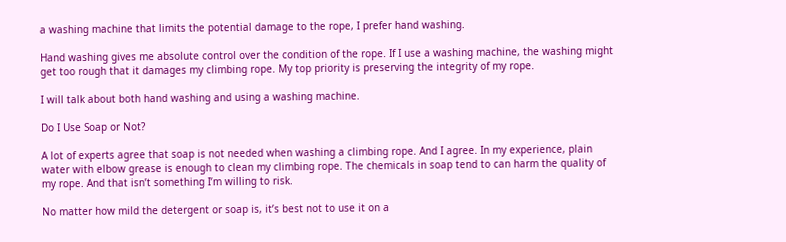a washing machine that limits the potential damage to the rope, I prefer hand washing.

Hand washing gives me absolute control over the condition of the rope. If I use a washing machine, the washing might get too rough that it damages my climbing rope. My top priority is preserving the integrity of my rope.

I will talk about both hand washing and using a washing machine.

Do I Use Soap or Not?

A lot of experts agree that soap is not needed when washing a climbing rope. And I agree. In my experience, plain water with elbow grease is enough to clean my climbing rope. The chemicals in soap tend to can harm the quality of my rope. And that isn’t something I’m willing to risk.

No matter how mild the detergent or soap is, it’s best not to use it on a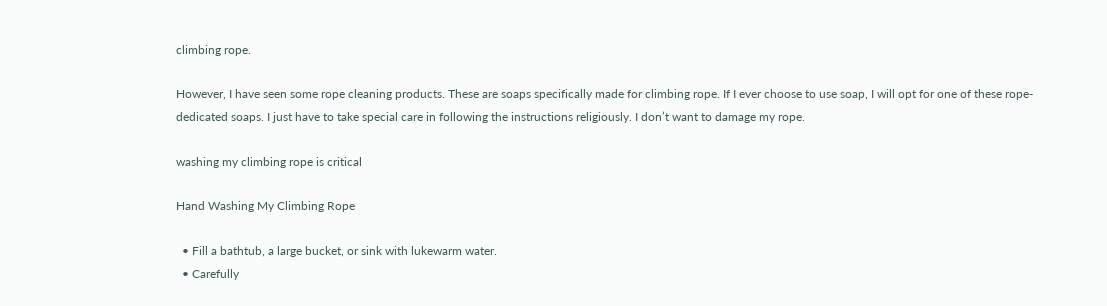climbing rope.

However, I have seen some rope cleaning products. These are soaps specifically made for climbing rope. If I ever choose to use soap, I will opt for one of these rope-dedicated soaps. I just have to take special care in following the instructions religiously. I don’t want to damage my rope.

washing my climbing rope is critical

Hand Washing My Climbing Rope

  • Fill a bathtub, a large bucket, or sink with lukewarm water.
  • Carefully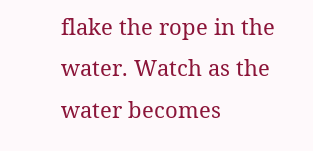flake the rope in the water. Watch as the water becomes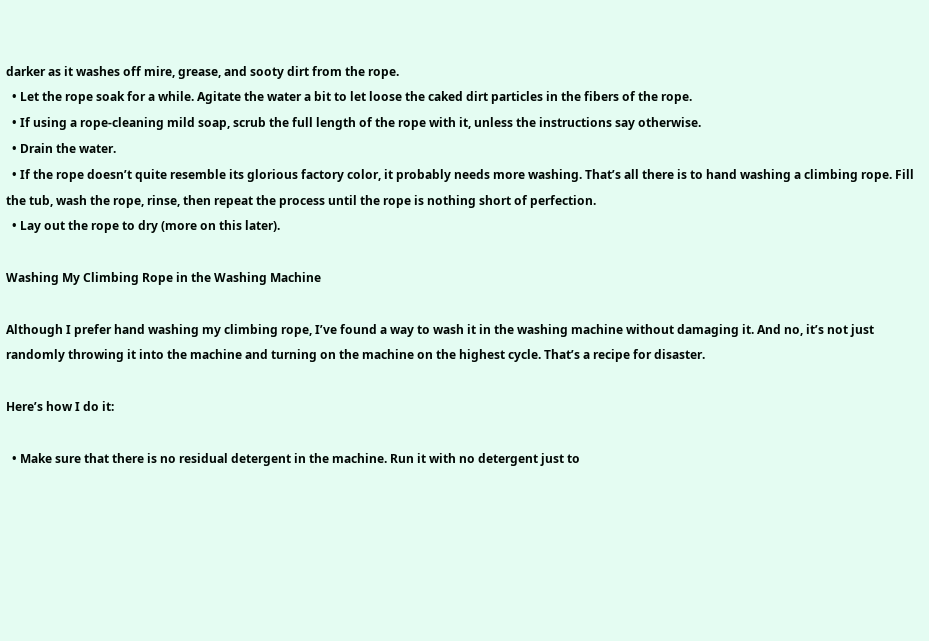darker as it washes off mire, grease, and sooty dirt from the rope.
  • Let the rope soak for a while. Agitate the water a bit to let loose the caked dirt particles in the fibers of the rope.
  • If using a rope-cleaning mild soap, scrub the full length of the rope with it, unless the instructions say otherwise.
  • Drain the water.
  • If the rope doesn’t quite resemble its glorious factory color, it probably needs more washing. That’s all there is to hand washing a climbing rope. Fill the tub, wash the rope, rinse, then repeat the process until the rope is nothing short of perfection.
  • Lay out the rope to dry (more on this later).

Washing My Climbing Rope in the Washing Machine

Although I prefer hand washing my climbing rope, I’ve found a way to wash it in the washing machine without damaging it. And no, it’s not just randomly throwing it into the machine and turning on the machine on the highest cycle. That’s a recipe for disaster.

Here’s how I do it:

  • Make sure that there is no residual detergent in the machine. Run it with no detergent just to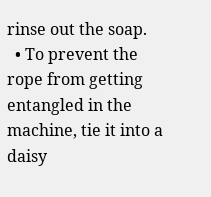rinse out the soap.
  • To prevent the rope from getting entangled in the machine, tie it into a daisy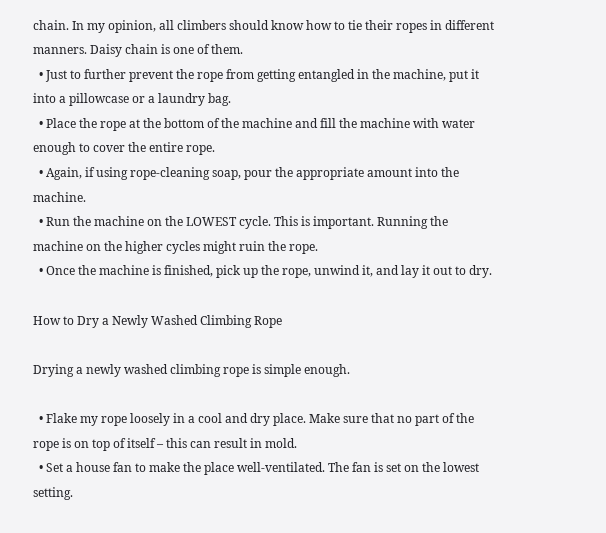chain. In my opinion, all climbers should know how to tie their ropes in different manners. Daisy chain is one of them.
  • Just to further prevent the rope from getting entangled in the machine, put it into a pillowcase or a laundry bag.
  • Place the rope at the bottom of the machine and fill the machine with water enough to cover the entire rope.
  • Again, if using rope-cleaning soap, pour the appropriate amount into the machine.
  • Run the machine on the LOWEST cycle. This is important. Running the machine on the higher cycles might ruin the rope.
  • Once the machine is finished, pick up the rope, unwind it, and lay it out to dry.

How to Dry a Newly Washed Climbing Rope

Drying a newly washed climbing rope is simple enough.

  • Flake my rope loosely in a cool and dry place. Make sure that no part of the rope is on top of itself – this can result in mold.
  • Set a house fan to make the place well-ventilated. The fan is set on the lowest setting.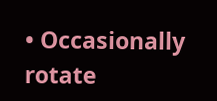• Occasionally rotate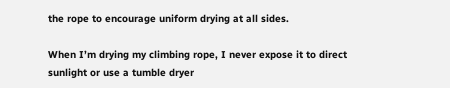the rope to encourage uniform drying at all sides.

When I’m drying my climbing rope, I never expose it to direct sunlight or use a tumble dryer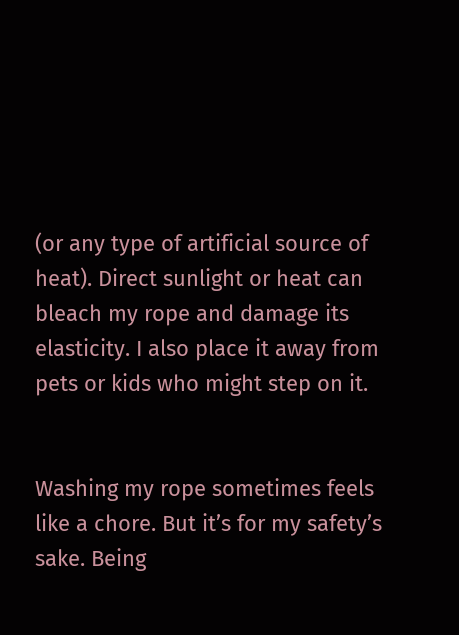(or any type of artificial source of heat). Direct sunlight or heat can bleach my rope and damage its elasticity. I also place it away from pets or kids who might step on it.


Washing my rope sometimes feels like a chore. But it’s for my safety’s sake. Being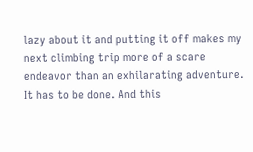lazy about it and putting it off makes my next climbing trip more of a scare endeavor than an exhilarating adventure. It has to be done. And this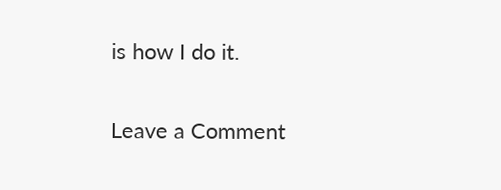is how I do it.

Leave a Comment